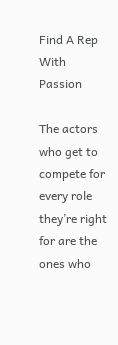Find A Rep With Passion

The actors who get to compete for every role they’re right for are the ones who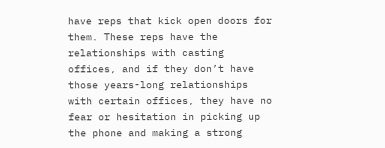have reps that kick open doors for them. These reps have the relationships with casting offices, and if they don’t have those years-long relationships with certain offices, they have no fear or hesitation in picking up the phone and making a strong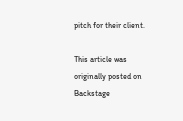pitch for their client.

This article was originally posted on Backstage